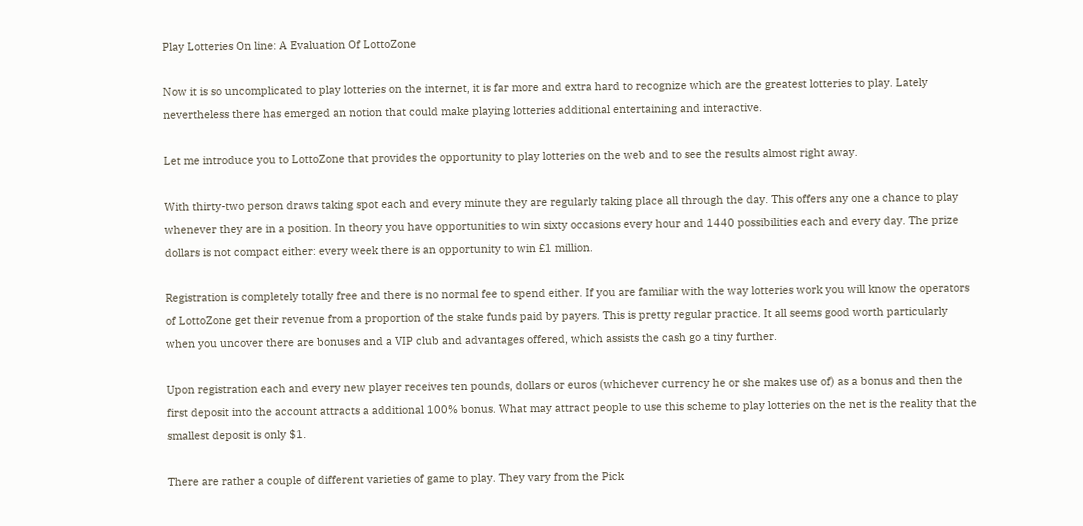Play Lotteries On line: A Evaluation Of LottoZone

Now it is so uncomplicated to play lotteries on the internet, it is far more and extra hard to recognize which are the greatest lotteries to play. Lately nevertheless there has emerged an notion that could make playing lotteries additional entertaining and interactive.

Let me introduce you to LottoZone that provides the opportunity to play lotteries on the web and to see the results almost right away.

With thirty-two person draws taking spot each and every minute they are regularly taking place all through the day. This offers any one a chance to play whenever they are in a position. In theory you have opportunities to win sixty occasions every hour and 1440 possibilities each and every day. The prize dollars is not compact either: every week there is an opportunity to win £1 million.

Registration is completely totally free and there is no normal fee to spend either. If you are familiar with the way lotteries work you will know the operators of LottoZone get their revenue from a proportion of the stake funds paid by payers. This is pretty regular practice. It all seems good worth particularly when you uncover there are bonuses and a VIP club and advantages offered, which assists the cash go a tiny further.

Upon registration each and every new player receives ten pounds, dollars or euros (whichever currency he or she makes use of) as a bonus and then the first deposit into the account attracts a additional 100% bonus. What may attract people to use this scheme to play lotteries on the net is the reality that the smallest deposit is only $1.

There are rather a couple of different varieties of game to play. They vary from the Pick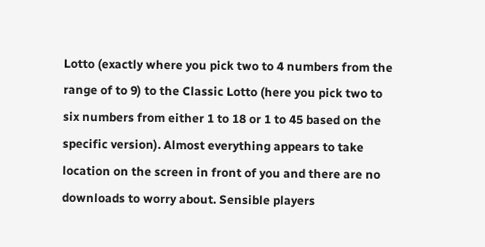Lotto (exactly where you pick two to 4 numbers from the range of to 9) to the Classic Lotto (here you pick two to six numbers from either 1 to 18 or 1 to 45 based on the specific version). Almost everything appears to take location on the screen in front of you and there are no downloads to worry about. Sensible players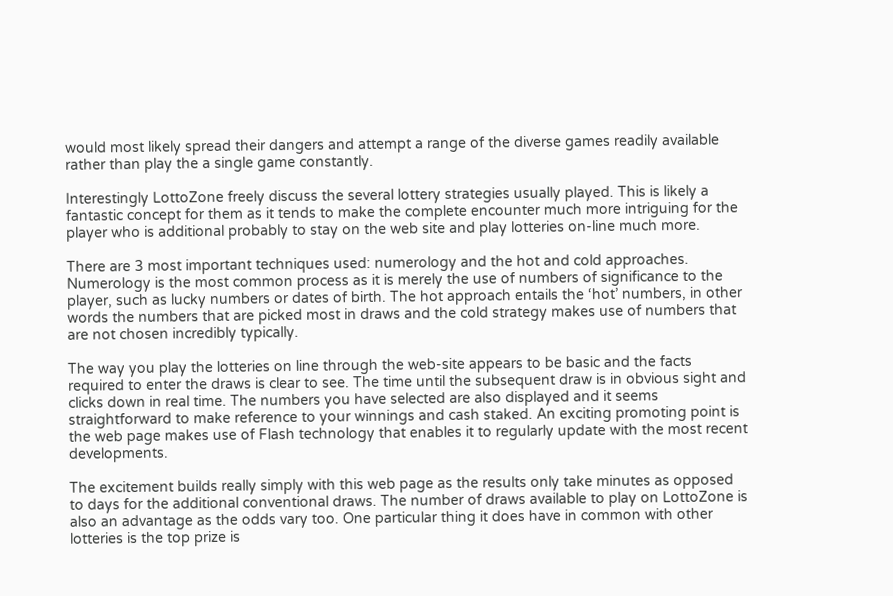would most likely spread their dangers and attempt a range of the diverse games readily available rather than play the a single game constantly.

Interestingly LottoZone freely discuss the several lottery strategies usually played. This is likely a fantastic concept for them as it tends to make the complete encounter much more intriguing for the player who is additional probably to stay on the web site and play lotteries on-line much more.

There are 3 most important techniques used: numerology and the hot and cold approaches. Numerology is the most common process as it is merely the use of numbers of significance to the player, such as lucky numbers or dates of birth. The hot approach entails the ‘hot’ numbers, in other words the numbers that are picked most in draws and the cold strategy makes use of numbers that are not chosen incredibly typically.

The way you play the lotteries on line through the web-site appears to be basic and the facts required to enter the draws is clear to see. The time until the subsequent draw is in obvious sight and clicks down in real time. The numbers you have selected are also displayed and it seems straightforward to make reference to your winnings and cash staked. An exciting promoting point is the web page makes use of Flash technology that enables it to regularly update with the most recent developments.

The excitement builds really simply with this web page as the results only take minutes as opposed to days for the additional conventional draws. The number of draws available to play on LottoZone is also an advantage as the odds vary too. One particular thing it does have in common with other lotteries is the top prize is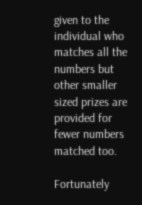given to the individual who matches all the numbers but other smaller sized prizes are provided for fewer numbers matched too.

Fortunately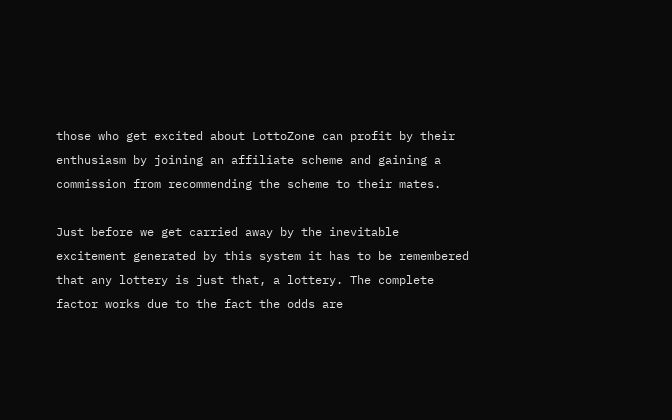those who get excited about LottoZone can profit by their enthusiasm by joining an affiliate scheme and gaining a commission from recommending the scheme to their mates.

Just before we get carried away by the inevitable excitement generated by this system it has to be remembered that any lottery is just that, a lottery. The complete factor works due to the fact the odds are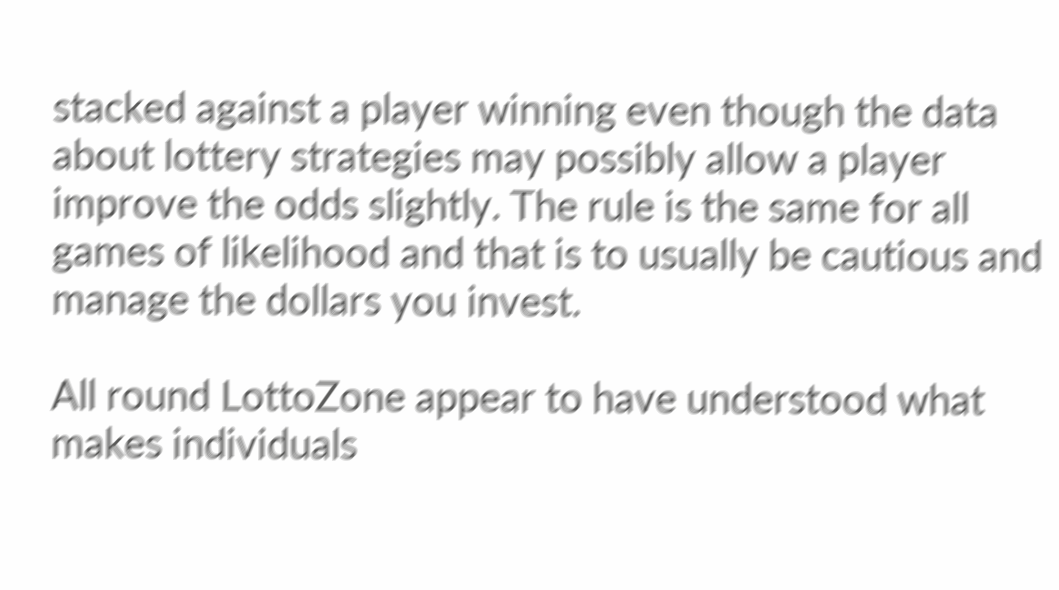stacked against a player winning even though the data about lottery strategies may possibly allow a player improve the odds slightly. The rule is the same for all games of likelihood and that is to usually be cautious and manage the dollars you invest.

All round LottoZone appear to have understood what makes individuals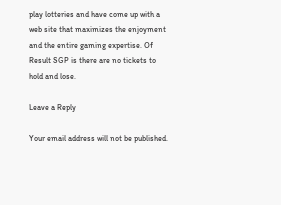play lotteries and have come up with a web site that maximizes the enjoyment and the entire gaming expertise. Of Result SGP is there are no tickets to hold and lose.

Leave a Reply

Your email address will not be published.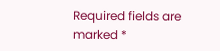Required fields are marked *